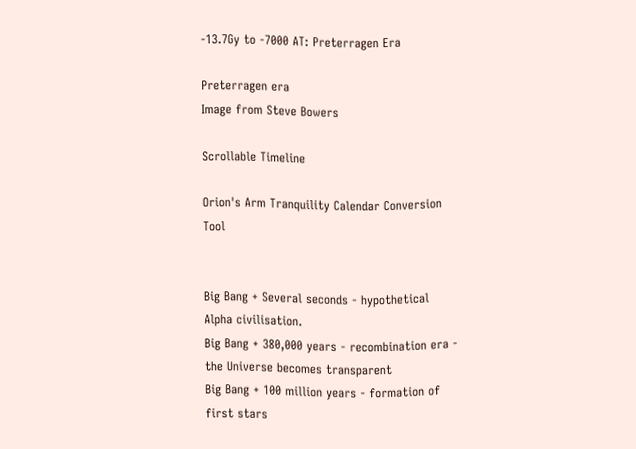-13.7Gy to -7000 AT: Preterragen Era

Preterragen era
Image from Steve Bowers

Scrollable Timeline

Orion's Arm Tranquility Calendar Conversion Tool


Big Bang + Several seconds - hypothetical Alpha civilisation.
Big Bang + 380,000 years - recombination era - the Universe becomes transparent
Big Bang + 100 million years - formation of first stars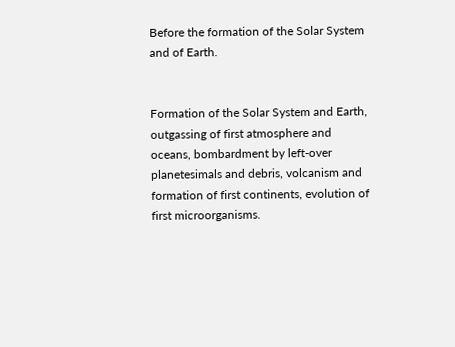Before the formation of the Solar System and of Earth.


Formation of the Solar System and Earth, outgassing of first atmosphere and oceans, bombardment by left-over planetesimals and debris, volcanism and formation of first continents, evolution of first microorganisms.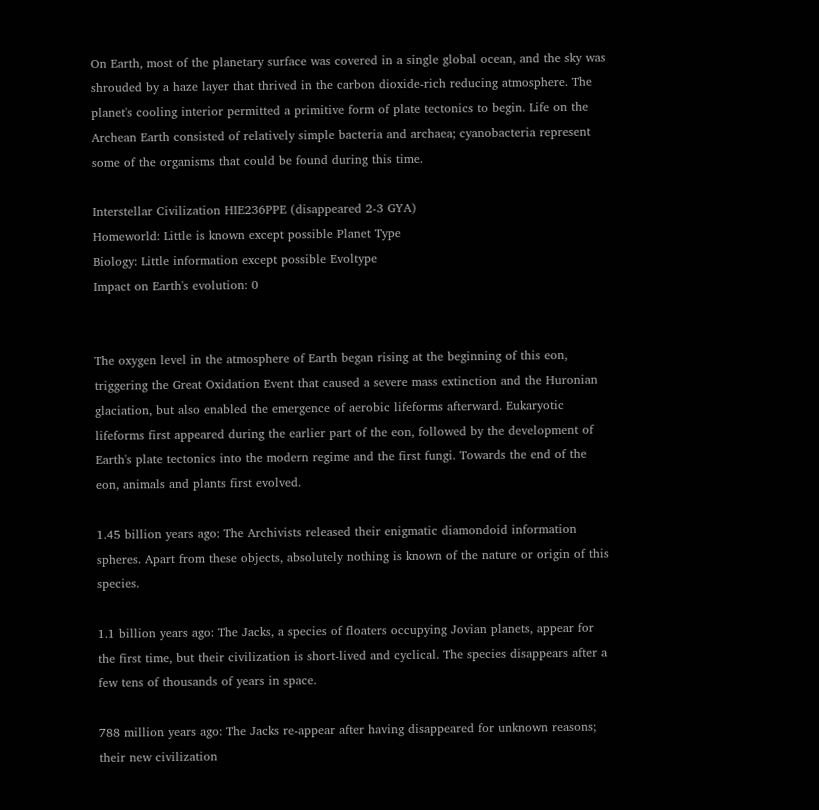On Earth, most of the planetary surface was covered in a single global ocean, and the sky was shrouded by a haze layer that thrived in the carbon dioxide-rich reducing atmosphere. The planet's cooling interior permitted a primitive form of plate tectonics to begin. Life on the Archean Earth consisted of relatively simple bacteria and archaea; cyanobacteria represent some of the organisms that could be found during this time.

Interstellar Civilization HIE236PPE (disappeared 2-3 GYA)
Homeworld: Little is known except possible Planet Type
Biology: Little information except possible Evoltype
Impact on Earth's evolution: 0


The oxygen level in the atmosphere of Earth began rising at the beginning of this eon, triggering the Great Oxidation Event that caused a severe mass extinction and the Huronian glaciation, but also enabled the emergence of aerobic lifeforms afterward. Eukaryotic lifeforms first appeared during the earlier part of the eon, followed by the development of Earth's plate tectonics into the modern regime and the first fungi. Towards the end of the eon, animals and plants first evolved.

1.45 billion years ago: The Archivists released their enigmatic diamondoid information spheres. Apart from these objects, absolutely nothing is known of the nature or origin of this species.

1.1 billion years ago: The Jacks, a species of floaters occupying Jovian planets, appear for the first time, but their civilization is short-lived and cyclical. The species disappears after a few tens of thousands of years in space.

788 million years ago: The Jacks re-appear after having disappeared for unknown reasons; their new civilization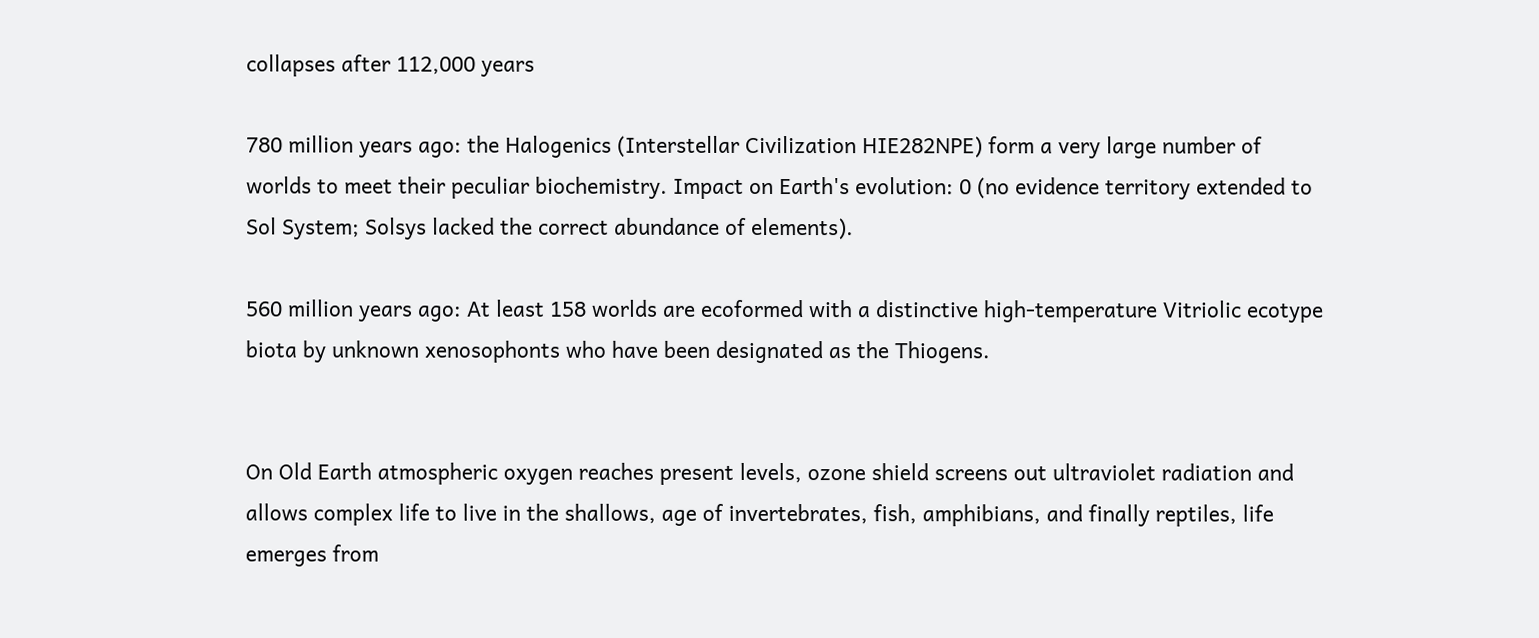collapses after 112,000 years

780 million years ago: the Halogenics (Interstellar Civilization HIE282NPE) form a very large number of worlds to meet their peculiar biochemistry. Impact on Earth's evolution: 0 (no evidence territory extended to Sol System; Solsys lacked the correct abundance of elements).

560 million years ago: At least 158 worlds are ecoformed with a distinctive high-temperature Vitriolic ecotype biota by unknown xenosophonts who have been designated as the Thiogens.


On Old Earth atmospheric oxygen reaches present levels, ozone shield screens out ultraviolet radiation and allows complex life to live in the shallows, age of invertebrates, fish, amphibians, and finally reptiles, life emerges from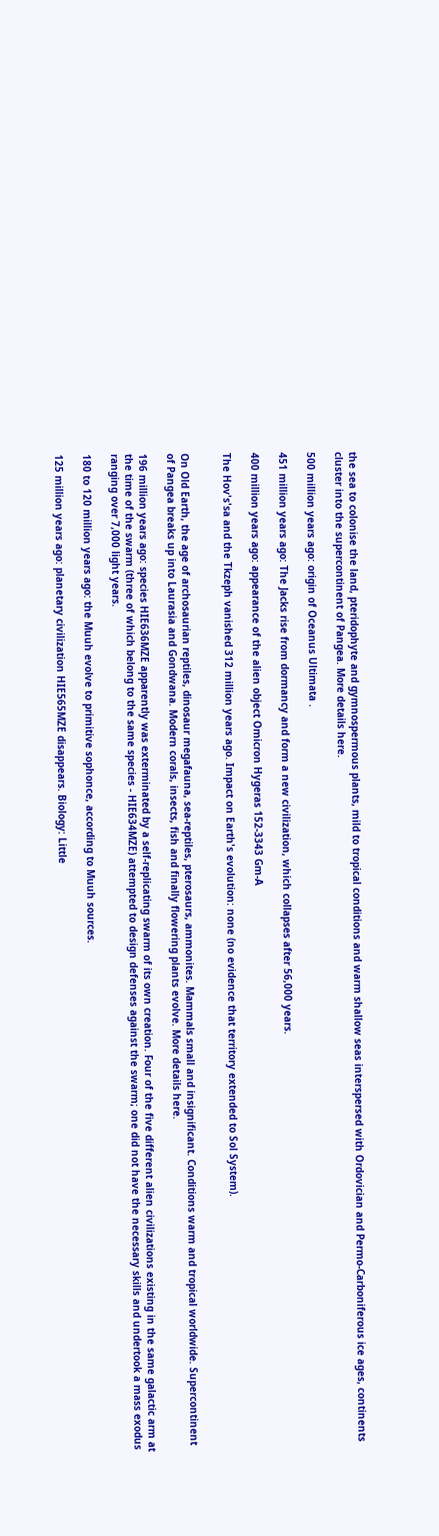the sea to colonise the land, pteridophyte and gymnospermous plants, mild to tropical conditions and warm shallow seas interspersed with Ordovician and Permo-Carboniferous ice ages, continents cluster into the supercontinent of Pangea. More details here.

500 million years ago: origin of Oceanus Ultimata .

451 million years ago: The Jacks rise from dormancy and form a new civilization, which collapses after 56,000 years.

400 million years ago: appearance of the alien object Omicron Hygeras 152-3343 Gm-A

The Hov's'sa and the Tkzeph vanished 312 million years ago. Impact on Earth's evolution: none (no evidence that territory extended to Sol System).


On Old Earth, the age of archosaurian reptiles, dinosaur megafauna, sea-reptiles, pterosaurs, ammonites. Mammals small and insignificant. Conditions warm and tropical worldwide. Supercontinent of Pangea breaks up into Laurasia and Gondwana. Modern corals, insects, fish and finally flowering plants evolve. More details here.

196 million years ago: species HIE636MZE apparently was exterminated by a self-replicating swarm of its own creation. Four of the five different alien civilizations existing in the same galactic arm at the time of the swarm (three of which belong to the same species - HIE634MZE) attempted to design defenses against the swarm; one did not have the necessary skills and undertook a mass exodus ranging over 7,000 light years.

180 to 120 million years ago: the Muuh evolve to primitive sophonce, according to Muuh sources.

125 million years ago: planetary civilization HIE565MZE disappears. Biology: Little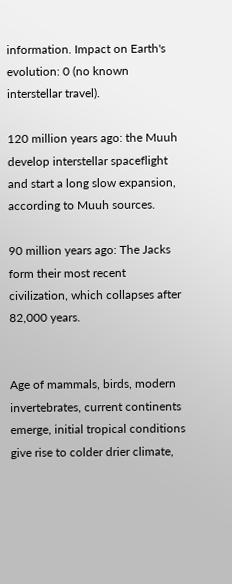information. Impact on Earth's evolution: 0 (no known interstellar travel).

120 million years ago: the Muuh develop interstellar spaceflight and start a long slow expansion, according to Muuh sources.

90 million years ago: The Jacks form their most recent civilization, which collapses after 82,000 years.


Age of mammals, birds, modern invertebrates, current continents emerge, initial tropical conditions give rise to colder drier climate,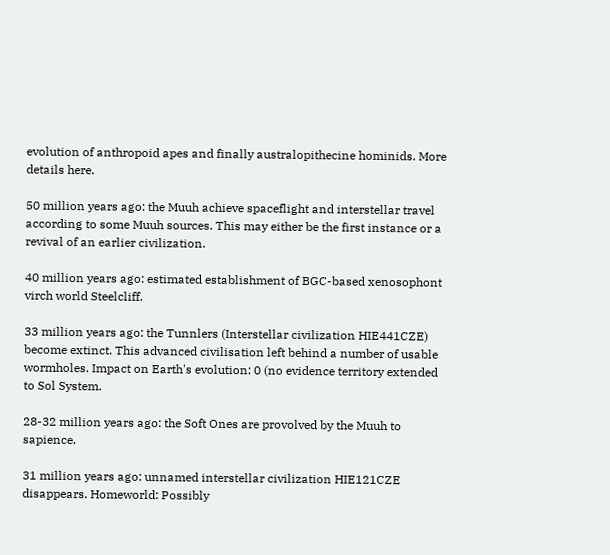evolution of anthropoid apes and finally australopithecine hominids. More details here.

50 million years ago: the Muuh achieve spaceflight and interstellar travel according to some Muuh sources. This may either be the first instance or a revival of an earlier civilization.

40 million years ago: estimated establishment of BGC-based xenosophont virch world Steelcliff.

33 million years ago: the Tunnlers (Interstellar civilization HIE441CZE) become extinct. This advanced civilisation left behind a number of usable wormholes. Impact on Earth's evolution: 0 (no evidence territory extended to Sol System.

28-32 million years ago: the Soft Ones are provolved by the Muuh to sapience.

31 million years ago: unnamed interstellar civilization HIE121CZE disappears. Homeworld: Possibly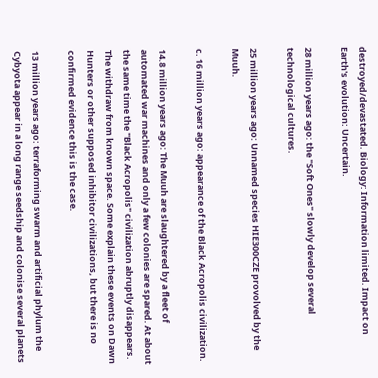destroyed/devastated. Biology: Information limited. Impact on Earth's evolution: Uncertain.

28 million years ago: the "Soft Ones" slowly develop several technological cultures.

25 million years ago: Unnamed species HIE300CZE provolved by the Muuh.

c. 16 million years ago: appearance of the Black Acropolis civilization.

14.8 million years ago: The Muuh are slaughtered by a fleet of automated war machines and only a few colonies are spared. At about the same time the "Black Acropolis" civilization abruptly disappears. The withdraw from known space. Some explain these events on Dawn Hunters or other supposed inhibitor civilizations, but there is no confirmed evidence this is the case.

13 million years ago: terraforming swarm and artificial phylum the Cybyota appear in a long range seedship and colonise several planets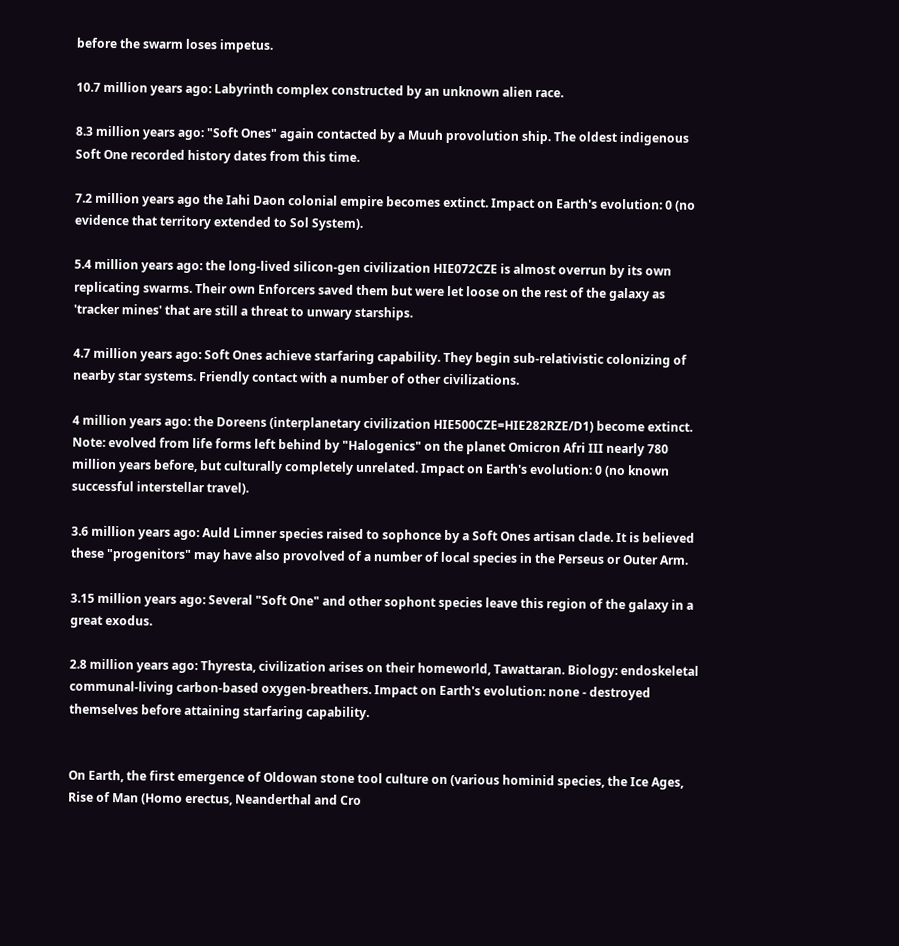before the swarm loses impetus.

10.7 million years ago: Labyrinth complex constructed by an unknown alien race.

8.3 million years ago: "Soft Ones" again contacted by a Muuh provolution ship. The oldest indigenous Soft One recorded history dates from this time.

7.2 million years ago the Iahi Daon colonial empire becomes extinct. Impact on Earth's evolution: 0 (no evidence that territory extended to Sol System).

5.4 million years ago: the long-lived silicon-gen civilization HIE072CZE is almost overrun by its own replicating swarms. Their own Enforcers saved them but were let loose on the rest of the galaxy as 'tracker mines' that are still a threat to unwary starships.

4.7 million years ago: Soft Ones achieve starfaring capability. They begin sub-relativistic colonizing of nearby star systems. Friendly contact with a number of other civilizations.

4 million years ago: the Doreens (interplanetary civilization HIE500CZE=HIE282RZE/D1) become extinct. Note: evolved from life forms left behind by "Halogenics" on the planet Omicron Afri III nearly 780 million years before, but culturally completely unrelated. Impact on Earth's evolution: 0 (no known successful interstellar travel).

3.6 million years ago: Auld Limner species raised to sophonce by a Soft Ones artisan clade. It is believed these "progenitors" may have also provolved of a number of local species in the Perseus or Outer Arm.

3.15 million years ago: Several "Soft One" and other sophont species leave this region of the galaxy in a great exodus.

2.8 million years ago: Thyresta, civilization arises on their homeworld, Tawattaran. Biology: endoskeletal communal-living carbon-based oxygen-breathers. Impact on Earth's evolution: none - destroyed themselves before attaining starfaring capability.


On Earth, the first emergence of Oldowan stone tool culture on (various hominid species, the Ice Ages, Rise of Man (Homo erectus, Neanderthal and Cro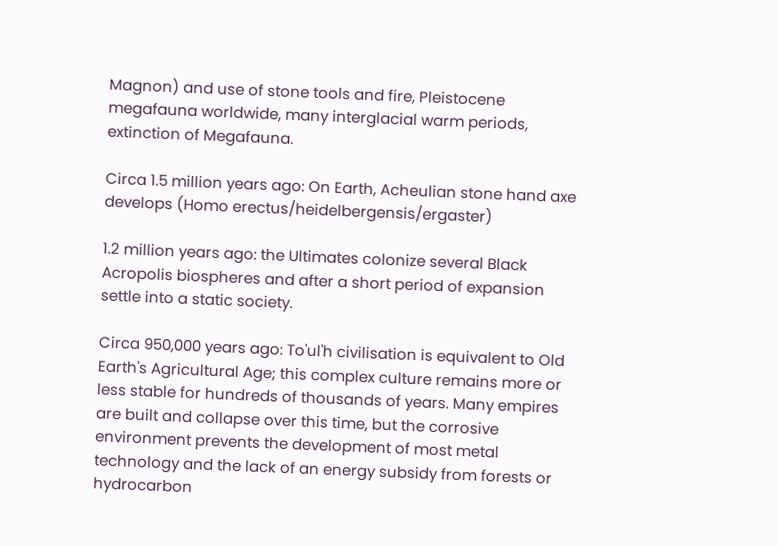Magnon) and use of stone tools and fire, Pleistocene megafauna worldwide, many interglacial warm periods, extinction of Megafauna.

Circa 1.5 million years ago: On Earth, Acheulian stone hand axe develops (Homo erectus/heidelbergensis/ergaster)

1.2 million years ago: the Ultimates colonize several Black Acropolis biospheres and after a short period of expansion settle into a static society.

Circa 950,000 years ago: To'ul'h civilisation is equivalent to Old Earth's Agricultural Age; this complex culture remains more or less stable for hundreds of thousands of years. Many empires are built and collapse over this time, but the corrosive environment prevents the development of most metal technology and the lack of an energy subsidy from forests or hydrocarbon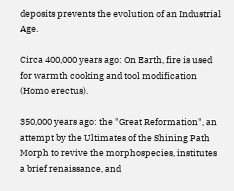deposits prevents the evolution of an Industrial Age.

Circa 400,000 years ago: On Earth, fire is used for warmth cooking and tool modification (Homo erectus).

350,000 years ago: the "Great Reformation", an attempt by the Ultimates of the Shining Path Morph to revive the morphospecies, institutes a brief renaissance, and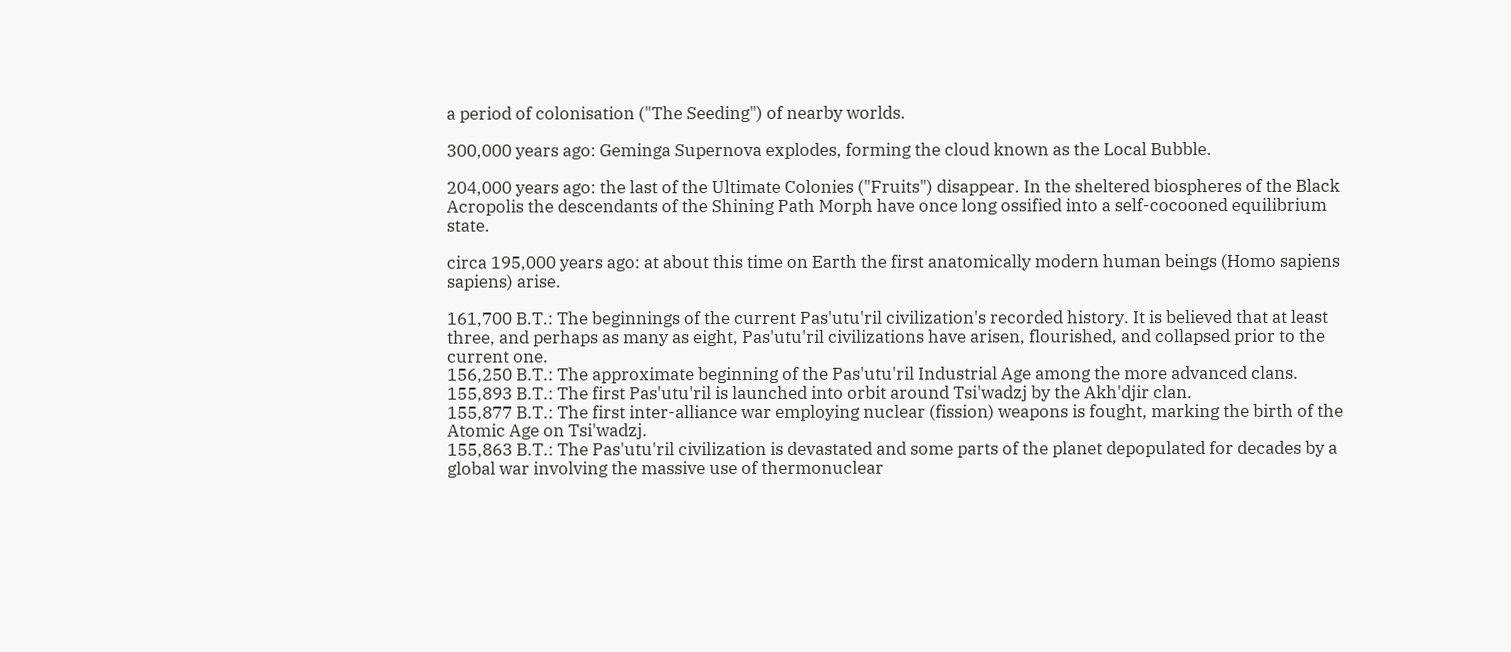a period of colonisation ("The Seeding") of nearby worlds.

300,000 years ago: Geminga Supernova explodes, forming the cloud known as the Local Bubble.

204,000 years ago: the last of the Ultimate Colonies ("Fruits") disappear. In the sheltered biospheres of the Black Acropolis the descendants of the Shining Path Morph have once long ossified into a self-cocooned equilibrium state.

circa 195,000 years ago: at about this time on Earth the first anatomically modern human beings (Homo sapiens sapiens) arise.

161,700 B.T.: The beginnings of the current Pas'utu'ril civilization's recorded history. It is believed that at least three, and perhaps as many as eight, Pas'utu'ril civilizations have arisen, flourished, and collapsed prior to the current one.
156,250 B.T.: The approximate beginning of the Pas'utu'ril Industrial Age among the more advanced clans.
155,893 B.T.: The first Pas'utu'ril is launched into orbit around Tsi'wadzj by the Akh'djir clan.
155,877 B.T.: The first inter-alliance war employing nuclear (fission) weapons is fought, marking the birth of the Atomic Age on Tsi'wadzj.
155,863 B.T.: The Pas'utu'ril civilization is devastated and some parts of the planet depopulated for decades by a global war involving the massive use of thermonuclear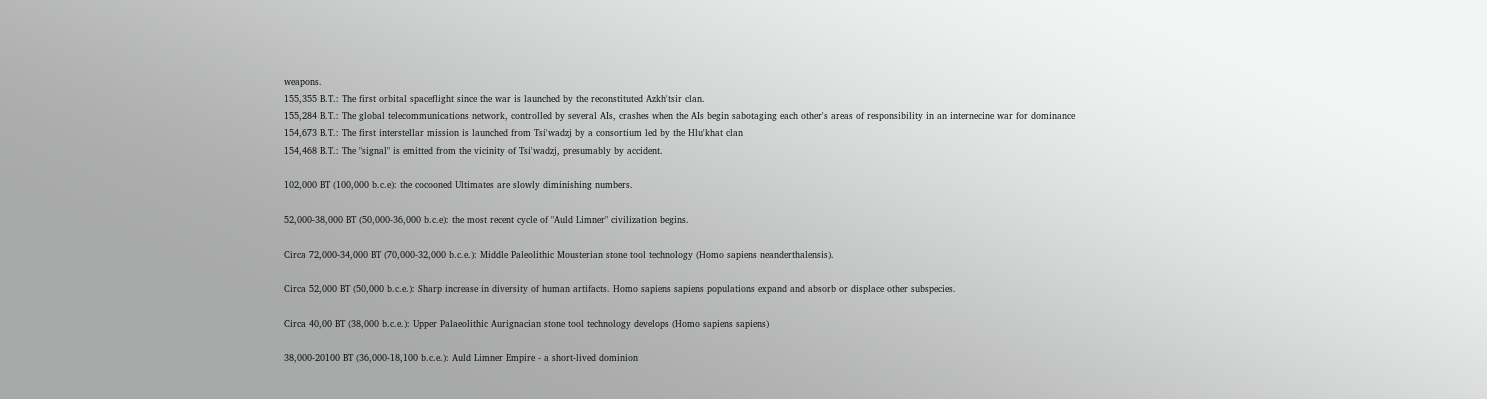weapons.
155,355 B.T.: The first orbital spaceflight since the war is launched by the reconstituted Azkh'tsir clan.
155,284 B.T.: The global telecommunications network, controlled by several AIs, crashes when the AIs begin sabotaging each other's areas of responsibility in an internecine war for dominance
154,673 B.T.: The first interstellar mission is launched from Tsi'wadzj by a consortium led by the Hlu'khat clan
154,468 B.T.: The "signal" is emitted from the vicinity of Tsi'wadzj, presumably by accident.

102,000 BT (100,000 b.c.e): the cocooned Ultimates are slowly diminishing numbers.

52,000-38,000 BT (50,000-36,000 b.c.e): the most recent cycle of "Auld Limner" civilization begins.

Circa 72,000-34,000 BT (70,000-32,000 b.c.e.): Middle Paleolithic Mousterian stone tool technology (Homo sapiens neanderthalensis).

Circa 52,000 BT (50,000 b.c.e.): Sharp increase in diversity of human artifacts. Homo sapiens sapiens populations expand and absorb or displace other subspecies.

Circa 40,00 BT (38,000 b.c.e.): Upper Palaeolithic Aurignacian stone tool technology develops (Homo sapiens sapiens)

38,000-20100 BT (36,000-18,100 b.c.e.): Auld Limner Empire - a short-lived dominion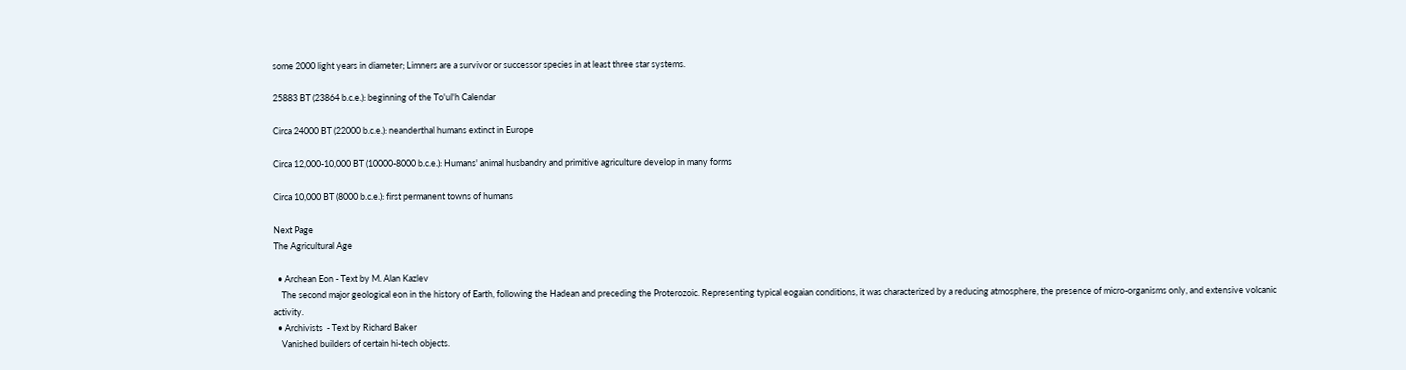some 2000 light years in diameter; Limners are a survivor or successor species in at least three star systems.

25883 BT (23864 b.c.e.): beginning of the To'ul'h Calendar

Circa 24000 BT (22000 b.c.e.): neanderthal humans extinct in Europe

Circa 12,000-10,000 BT (10000-8000 b.c.e.): Humans' animal husbandry and primitive agriculture develop in many forms

Circa 10,000 BT (8000 b.c.e.): first permanent towns of humans

Next Page
The Agricultural Age

  • Archean Eon - Text by M. Alan Kazlev
    The second major geological eon in the history of Earth, following the Hadean and preceding the Proterozoic. Representing typical eogaian conditions, it was characterized by a reducing atmosphere, the presence of micro-organisms only, and extensive volcanic activity.
  • Archivists  - Text by Richard Baker
    Vanished builders of certain hi-tech objects.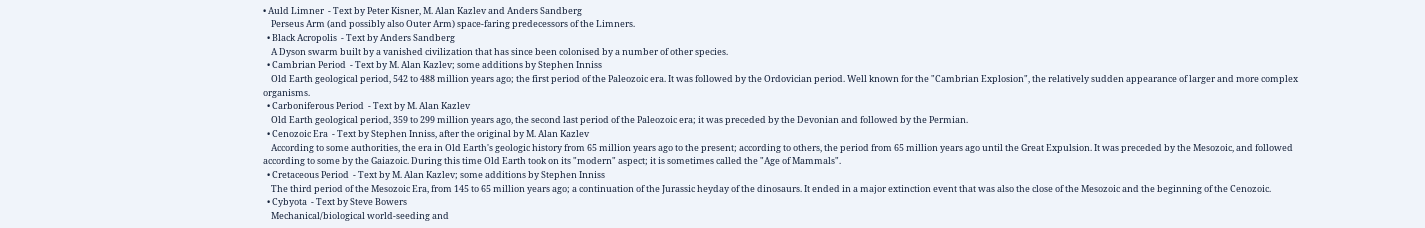• Auld Limner  - Text by Peter Kisner, M. Alan Kazlev and Anders Sandberg
    Perseus Arm (and possibly also Outer Arm) space-faring predecessors of the Limners.
  • Black Acropolis  - Text by Anders Sandberg
    A Dyson swarm built by a vanished civilization that has since been colonised by a number of other species.
  • Cambrian Period  - Text by M. Alan Kazlev; some additions by Stephen Inniss
    Old Earth geological period, 542 to 488 million years ago; the first period of the Paleozoic era. It was followed by the Ordovician period. Well known for the "Cambrian Explosion", the relatively sudden appearance of larger and more complex organisms.
  • Carboniferous Period  - Text by M. Alan Kazlev
    Old Earth geological period, 359 to 299 million years ago, the second last period of the Paleozoic era; it was preceded by the Devonian and followed by the Permian.
  • Cenozoic Era  - Text by Stephen Inniss, after the original by M. Alan Kazlev
    According to some authorities, the era in Old Earth's geologic history from 65 million years ago to the present; according to others, the period from 65 million years ago until the Great Expulsion. It was preceded by the Mesozoic, and followed according to some by the Gaiazoic. During this time Old Earth took on its "modern" aspect; it is sometimes called the "Age of Mammals".
  • Cretaceous Period  - Text by M. Alan Kazlev; some additions by Stephen Inniss
    The third period of the Mesozoic Era, from 145 to 65 million years ago; a continuation of the Jurassic heyday of the dinosaurs. It ended in a major extinction event that was also the close of the Mesozoic and the beginning of the Cenozoic.
  • Cybyota  - Text by Steve Bowers
    Mechanical/biological world-seeding and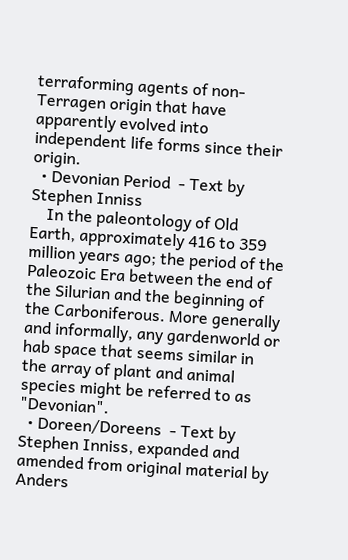terraforming agents of non-Terragen origin that have apparently evolved into independent life forms since their origin.
  • Devonian Period  - Text by Stephen Inniss
    In the paleontology of Old Earth, approximately 416 to 359 million years ago; the period of the Paleozoic Era between the end of the Silurian and the beginning of the Carboniferous. More generally and informally, any gardenworld or hab space that seems similar in the array of plant and animal species might be referred to as "Devonian".
  • Doreen/Doreens  - Text by Stephen Inniss, expanded and amended from original material by Anders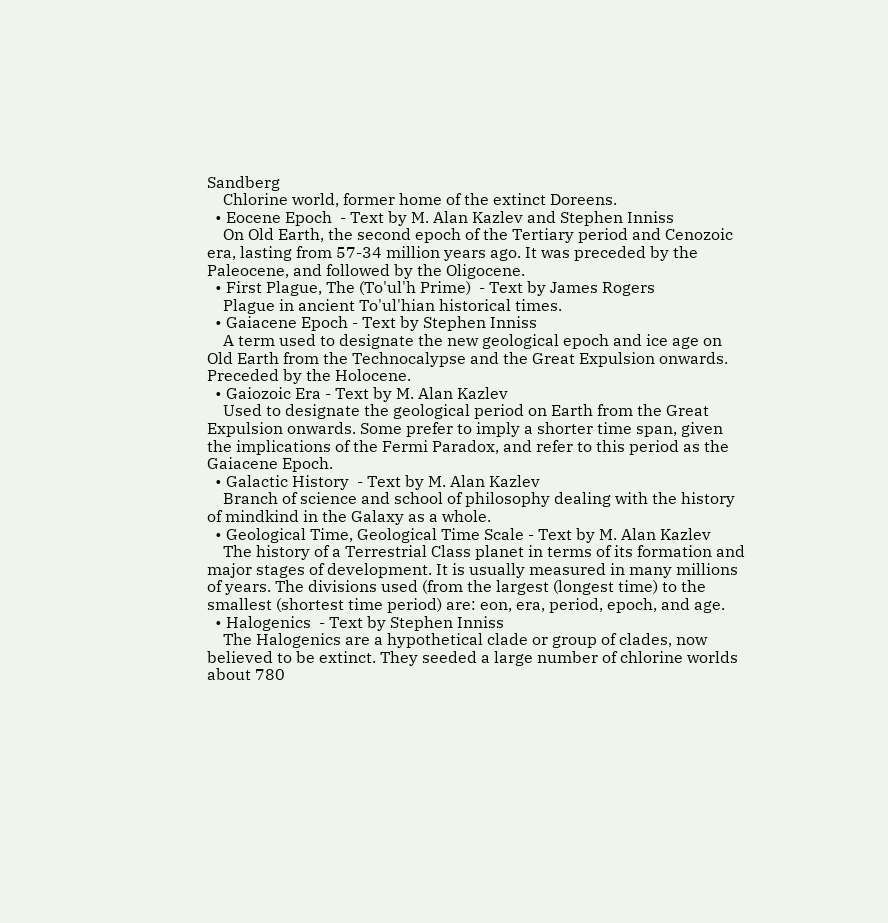Sandberg
    Chlorine world, former home of the extinct Doreens.
  • Eocene Epoch  - Text by M. Alan Kazlev and Stephen Inniss
    On Old Earth, the second epoch of the Tertiary period and Cenozoic era, lasting from 57-34 million years ago. It was preceded by the Paleocene, and followed by the Oligocene.
  • First Plague, The (To'ul'h Prime)  - Text by James Rogers
    Plague in ancient To'ul'hian historical times.
  • Gaiacene Epoch - Text by Stephen Inniss
    A term used to designate the new geological epoch and ice age on Old Earth from the Technocalypse and the Great Expulsion onwards. Preceded by the Holocene.
  • Gaiozoic Era - Text by M. Alan Kazlev
    Used to designate the geological period on Earth from the Great Expulsion onwards. Some prefer to imply a shorter time span, given the implications of the Fermi Paradox, and refer to this period as the Gaiacene Epoch.
  • Galactic History  - Text by M. Alan Kazlev
    Branch of science and school of philosophy dealing with the history of mindkind in the Galaxy as a whole.
  • Geological Time, Geological Time Scale - Text by M. Alan Kazlev
    The history of a Terrestrial Class planet in terms of its formation and major stages of development. It is usually measured in many millions of years. The divisions used (from the largest (longest time) to the smallest (shortest time period) are: eon, era, period, epoch, and age.
  • Halogenics  - Text by Stephen Inniss
    The Halogenics are a hypothetical clade or group of clades, now believed to be extinct. They seeded a large number of chlorine worlds about 780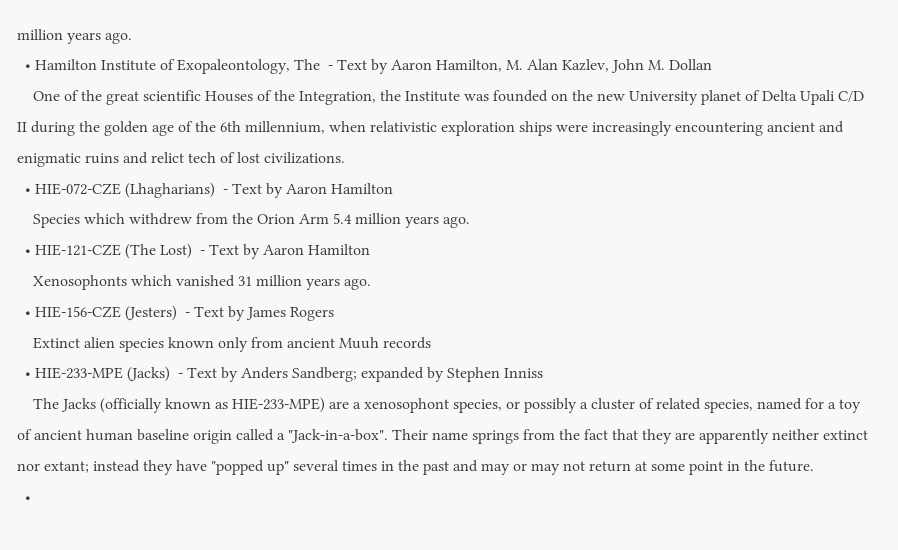million years ago.
  • Hamilton Institute of Exopaleontology, The  - Text by Aaron Hamilton, M. Alan Kazlev, John M. Dollan
    One of the great scientific Houses of the Integration, the Institute was founded on the new University planet of Delta Upali C/D II during the golden age of the 6th millennium, when relativistic exploration ships were increasingly encountering ancient and enigmatic ruins and relict tech of lost civilizations.
  • HIE-072-CZE (Lhagharians)  - Text by Aaron Hamilton
    Species which withdrew from the Orion Arm 5.4 million years ago.
  • HIE-121-CZE (The Lost)  - Text by Aaron Hamilton
    Xenosophonts which vanished 31 million years ago.
  • HIE-156-CZE (Jesters)  - Text by James Rogers
    Extinct alien species known only from ancient Muuh records
  • HIE-233-MPE (Jacks)  - Text by Anders Sandberg; expanded by Stephen Inniss
    The Jacks (officially known as HIE-233-MPE) are a xenosophont species, or possibly a cluster of related species, named for a toy of ancient human baseline origin called a "Jack-in-a-box". Their name springs from the fact that they are apparently neither extinct nor extant; instead they have "popped up" several times in the past and may or may not return at some point in the future.
  •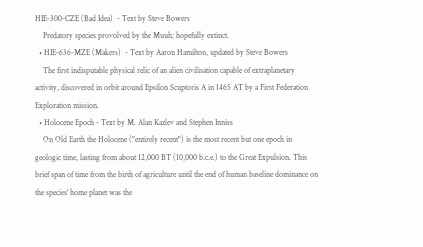HIE-300-CZE (Bad Idea)  - Text by Steve Bowers
    Predatory species provolved by the Muuh; hopefully extinct.
  • HIE-636-MZE (Makers)  - Text by Aaron Hamilton, updated by Steve Bowers
    The first indisputable physical relic of an alien civilisation capable of extraplanetary activity, discovered in orbit around Epsilon Scuptoris A in 1465 AT by a First Federation Exploration mission.
  • Holocene Epoch - Text by M. Alan Kazlev and Stephen Inniss
    On Old Earth the Holocene ("entirely recent") is the most recent but one epoch in geologic time, lasting from about 12,000 BT (10,000 b.c.e.) to the Great Expulsion. This brief span of time from the birth of agriculture until the end of human baseline dominance on the species' home planet was the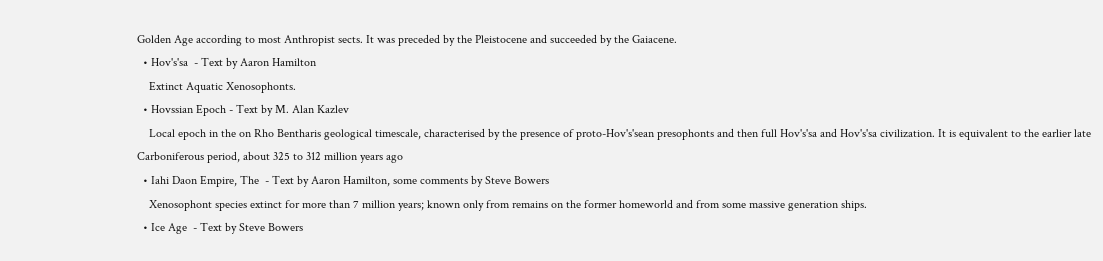Golden Age according to most Anthropist sects. It was preceded by the Pleistocene and succeeded by the Gaiacene.
  • Hov's'sa  - Text by Aaron Hamilton
    Extinct Aquatic Xenosophonts.
  • Hovssian Epoch - Text by M. Alan Kazlev
    Local epoch in the on Rho Bentharis geological timescale, characterised by the presence of proto-Hov's'sean presophonts and then full Hov's'sa and Hov's'sa civilization. It is equivalent to the earlier late Carboniferous period, about 325 to 312 million years ago
  • Iahi Daon Empire, The  - Text by Aaron Hamilton, some comments by Steve Bowers
    Xenosophont species extinct for more than 7 million years; known only from remains on the former homeworld and from some massive generation ships.
  • Ice Age  - Text by Steve Bowers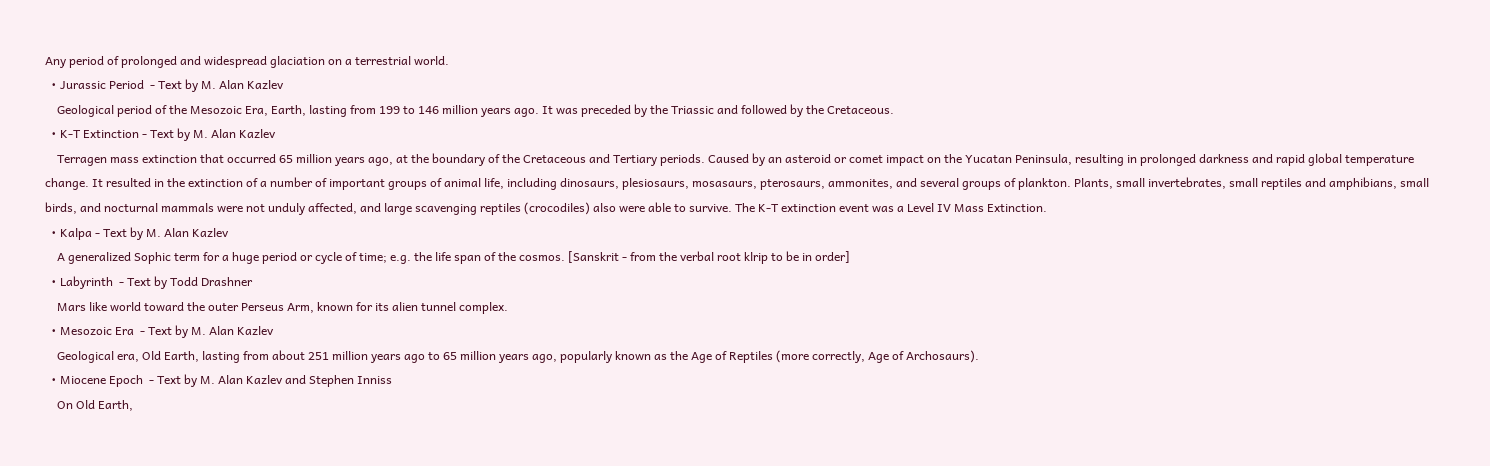Any period of prolonged and widespread glaciation on a terrestrial world.
  • Jurassic Period  - Text by M. Alan Kazlev
    Geological period of the Mesozoic Era, Earth, lasting from 199 to 146 million years ago. It was preceded by the Triassic and followed by the Cretaceous.
  • K-T Extinction - Text by M. Alan Kazlev
    Terragen mass extinction that occurred 65 million years ago, at the boundary of the Cretaceous and Tertiary periods. Caused by an asteroid or comet impact on the Yucatan Peninsula, resulting in prolonged darkness and rapid global temperature change. It resulted in the extinction of a number of important groups of animal life, including dinosaurs, plesiosaurs, mosasaurs, pterosaurs, ammonites, and several groups of plankton. Plants, small invertebrates, small reptiles and amphibians, small birds, and nocturnal mammals were not unduly affected, and large scavenging reptiles (crocodiles) also were able to survive. The K-T extinction event was a Level IV Mass Extinction.
  • Kalpa - Text by M. Alan Kazlev
    A generalized Sophic term for a huge period or cycle of time; e.g. the life span of the cosmos. [Sanskrit - from the verbal root klrip to be in order]
  • Labyrinth  - Text by Todd Drashner
    Mars like world toward the outer Perseus Arm, known for its alien tunnel complex.
  • Mesozoic Era  - Text by M. Alan Kazlev
    Geological era, Old Earth, lasting from about 251 million years ago to 65 million years ago, popularly known as the Age of Reptiles (more correctly, Age of Archosaurs).
  • Miocene Epoch  - Text by M. Alan Kazlev and Stephen Inniss
    On Old Earth,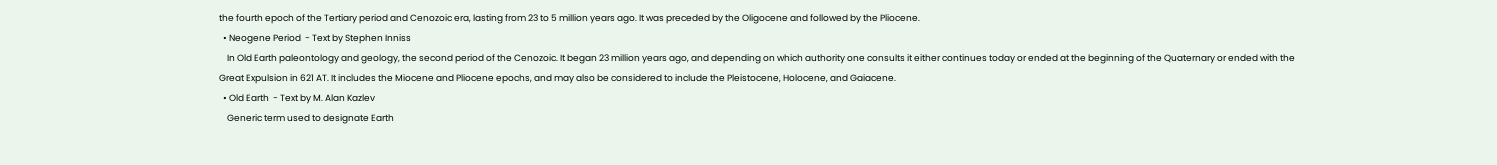the fourth epoch of the Tertiary period and Cenozoic era, lasting from 23 to 5 million years ago. It was preceded by the Oligocene and followed by the Pliocene.
  • Neogene Period  - Text by Stephen Inniss
    In Old Earth paleontology and geology, the second period of the Cenozoic. It began 23 million years ago, and depending on which authority one consults it either continues today or ended at the beginning of the Quaternary or ended with the Great Expulsion in 621 AT. It includes the Miocene and Pliocene epochs, and may also be considered to include the Pleistocene, Holocene, and Gaiacene.
  • Old Earth  - Text by M. Alan Kazlev
    Generic term used to designate Earth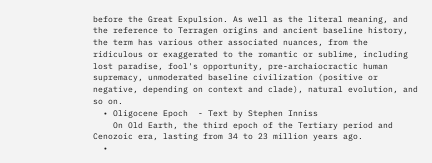before the Great Expulsion. As well as the literal meaning, and the reference to Terragen origins and ancient baseline history, the term has various other associated nuances, from the ridiculous or exaggerated to the romantic or sublime, including lost paradise, fool's opportunity, pre-archaiocractic human supremacy, unmoderated baseline civilization (positive or negative, depending on context and clade), natural evolution, and so on.
  • Oligocene Epoch  - Text by Stephen Inniss
    On Old Earth, the third epoch of the Tertiary period and Cenozoic era, lasting from 34 to 23 million years ago.
  •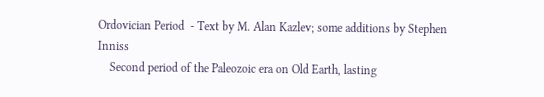Ordovician Period  - Text by M. Alan Kazlev; some additions by Stephen Inniss
    Second period of the Paleozoic era on Old Earth, lasting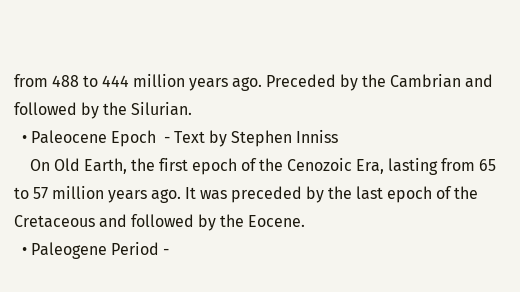from 488 to 444 million years ago. Preceded by the Cambrian and followed by the Silurian.
  • Paleocene Epoch  - Text by Stephen Inniss
    On Old Earth, the first epoch of the Cenozoic Era, lasting from 65 to 57 million years ago. It was preceded by the last epoch of the Cretaceous and followed by the Eocene.
  • Paleogene Period -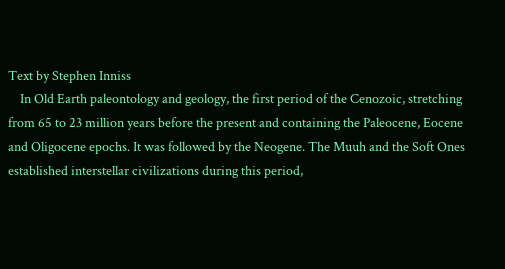Text by Stephen Inniss
    In Old Earth paleontology and geology, the first period of the Cenozoic, stretching from 65 to 23 million years before the present and containing the Paleocene, Eocene and Oligocene epochs. It was followed by the Neogene. The Muuh and the Soft Ones established interstellar civilizations during this period,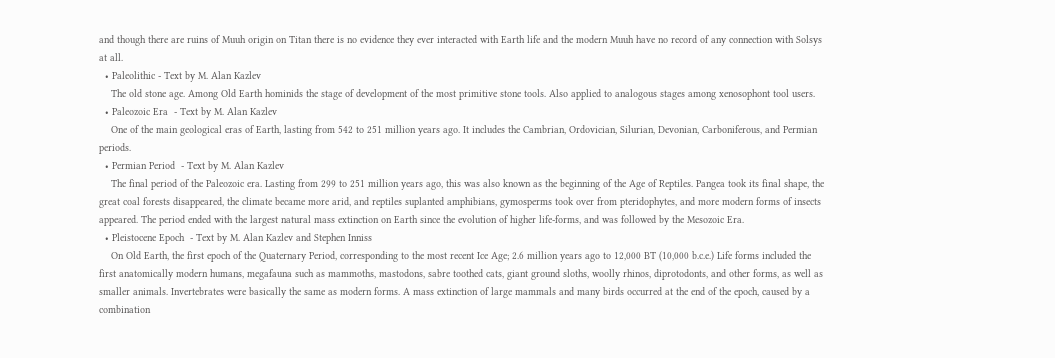and though there are ruins of Muuh origin on Titan there is no evidence they ever interacted with Earth life and the modern Muuh have no record of any connection with Solsys at all.
  • Paleolithic - Text by M. Alan Kazlev
    The old stone age. Among Old Earth hominids the stage of development of the most primitive stone tools. Also applied to analogous stages among xenosophont tool users.
  • Paleozoic Era  - Text by M. Alan Kazlev
    One of the main geological eras of Earth, lasting from 542 to 251 million years ago. It includes the Cambrian, Ordovician, Silurian, Devonian, Carboniferous, and Permian periods.
  • Permian Period  - Text by M. Alan Kazlev
    The final period of the Paleozoic era. Lasting from 299 to 251 million years ago, this was also known as the beginning of the Age of Reptiles. Pangea took its final shape, the great coal forests disappeared, the climate became more arid, and reptiles suplanted amphibians, gymosperms took over from pteridophytes, and more modern forms of insects appeared. The period ended with the largest natural mass extinction on Earth since the evolution of higher life-forms, and was followed by the Mesozoic Era.
  • Pleistocene Epoch  - Text by M. Alan Kazlev and Stephen Inniss
    On Old Earth, the first epoch of the Quaternary Period, corresponding to the most recent Ice Age; 2.6 million years ago to 12,000 BT (10,000 b.c.e.) Life forms included the first anatomically modern humans, megafauna such as mammoths, mastodons, sabre toothed cats, giant ground sloths, woolly rhinos, diprotodonts, and other forms, as well as smaller animals. Invertebrates were basically the same as modern forms. A mass extinction of large mammals and many birds occurred at the end of the epoch, caused by a combination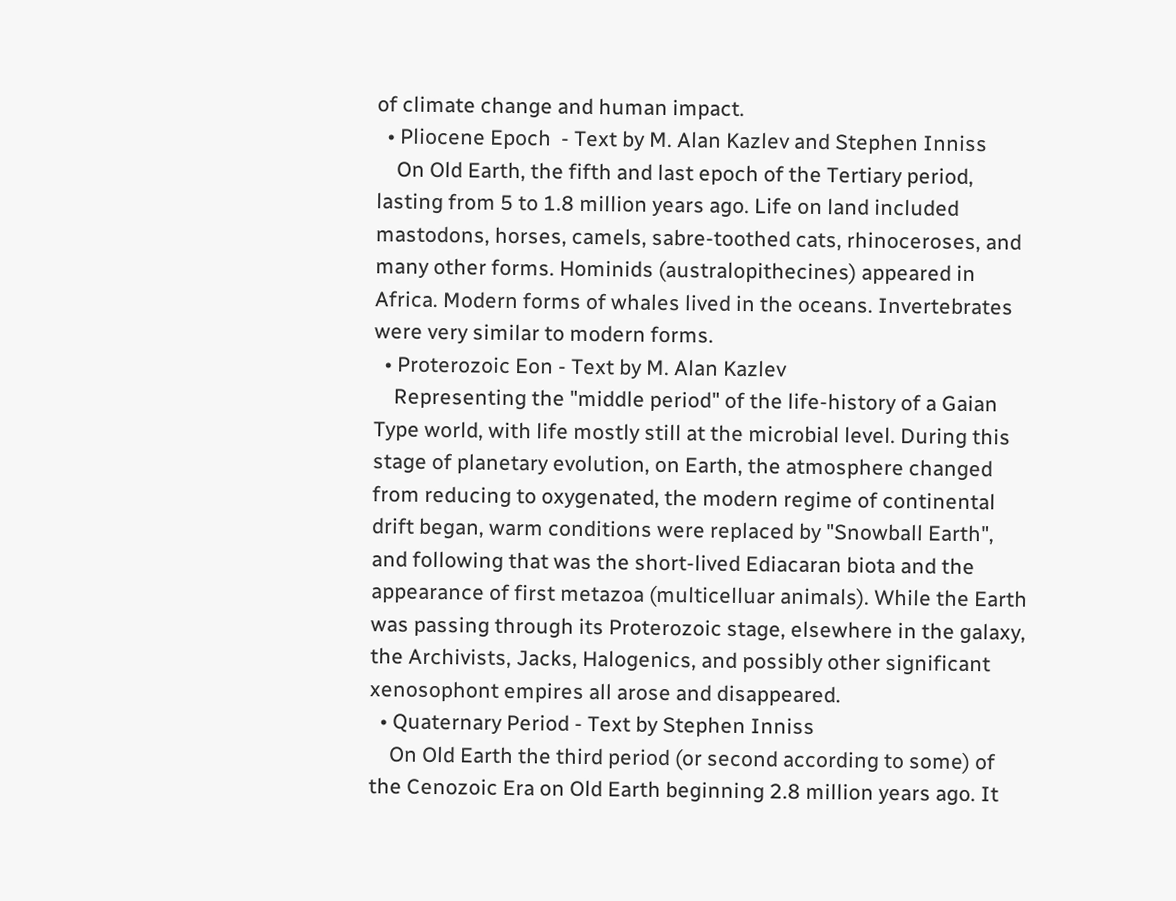of climate change and human impact.
  • Pliocene Epoch  - Text by M. Alan Kazlev and Stephen Inniss
    On Old Earth, the fifth and last epoch of the Tertiary period, lasting from 5 to 1.8 million years ago. Life on land included mastodons, horses, camels, sabre-toothed cats, rhinoceroses, and many other forms. Hominids (australopithecines) appeared in Africa. Modern forms of whales lived in the oceans. Invertebrates were very similar to modern forms.
  • Proterozoic Eon - Text by M. Alan Kazlev
    Representing the "middle period" of the life-history of a Gaian Type world, with life mostly still at the microbial level. During this stage of planetary evolution, on Earth, the atmosphere changed from reducing to oxygenated, the modern regime of continental drift began, warm conditions were replaced by "Snowball Earth", and following that was the short-lived Ediacaran biota and the appearance of first metazoa (multicelluar animals). While the Earth was passing through its Proterozoic stage, elsewhere in the galaxy, the Archivists, Jacks, Halogenics, and possibly other significant xenosophont empires all arose and disappeared.
  • Quaternary Period - Text by Stephen Inniss
    On Old Earth the third period (or second according to some) of the Cenozoic Era on Old Earth beginning 2.8 million years ago. It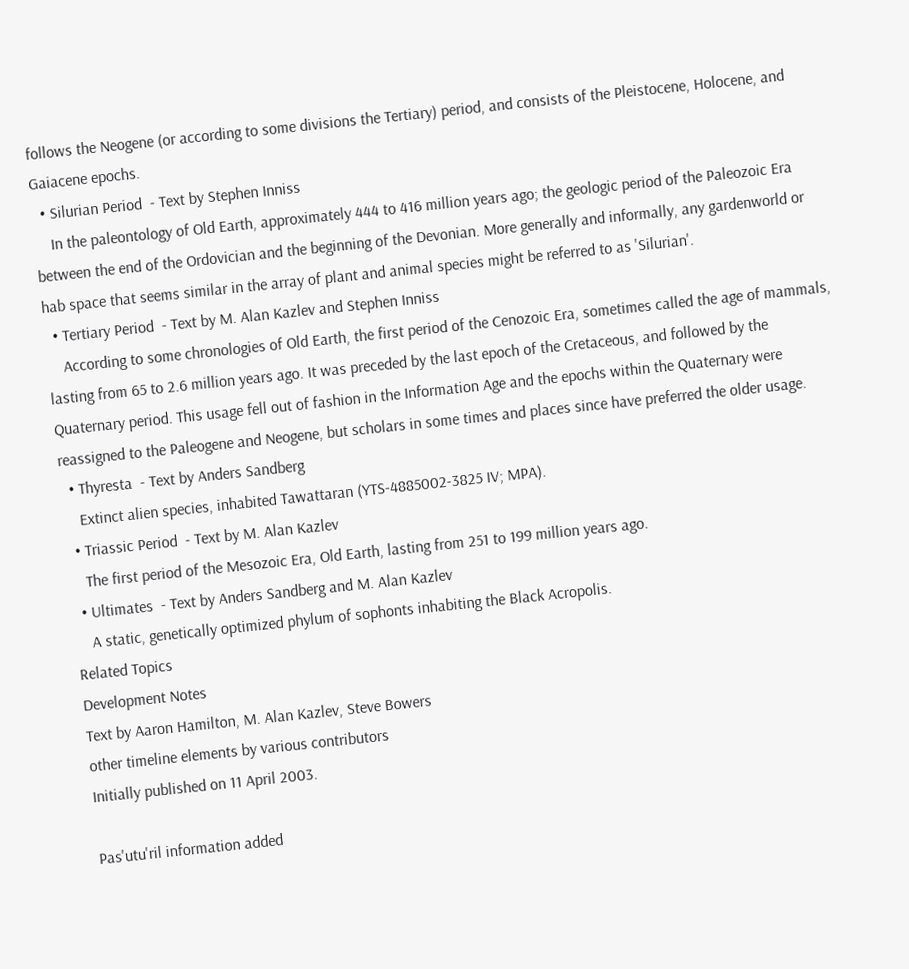follows the Neogene (or according to some divisions the Tertiary) period, and consists of the Pleistocene, Holocene, and Gaiacene epochs.
  • Silurian Period  - Text by Stephen Inniss
    In the paleontology of Old Earth, approximately 444 to 416 million years ago; the geologic period of the Paleozoic Era between the end of the Ordovician and the beginning of the Devonian. More generally and informally, any gardenworld or hab space that seems similar in the array of plant and animal species might be referred to as 'Silurian'.
  • Tertiary Period  - Text by M. Alan Kazlev and Stephen Inniss
    According to some chronologies of Old Earth, the first period of the Cenozoic Era, sometimes called the age of mammals, lasting from 65 to 2.6 million years ago. It was preceded by the last epoch of the Cretaceous, and followed by the Quaternary period. This usage fell out of fashion in the Information Age and the epochs within the Quaternary were reassigned to the Paleogene and Neogene, but scholars in some times and places since have preferred the older usage.
  • Thyresta  - Text by Anders Sandberg
    Extinct alien species, inhabited Tawattaran (YTS-4885002-3825 IV; MPA).
  • Triassic Period  - Text by M. Alan Kazlev
    The first period of the Mesozoic Era, Old Earth, lasting from 251 to 199 million years ago.
  • Ultimates  - Text by Anders Sandberg and M. Alan Kazlev
    A static, genetically optimized phylum of sophonts inhabiting the Black Acropolis.
Related Topics
Development Notes
Text by Aaron Hamilton, M. Alan Kazlev, Steve Bowers
other timeline elements by various contributors
Initially published on 11 April 2003.

Pas'utu'ril information added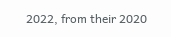2022, from their 2020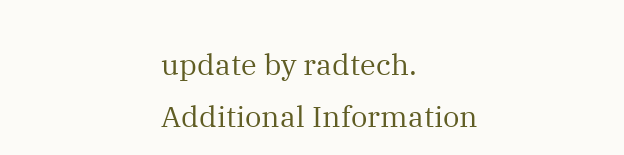update by radtech.
Additional Information